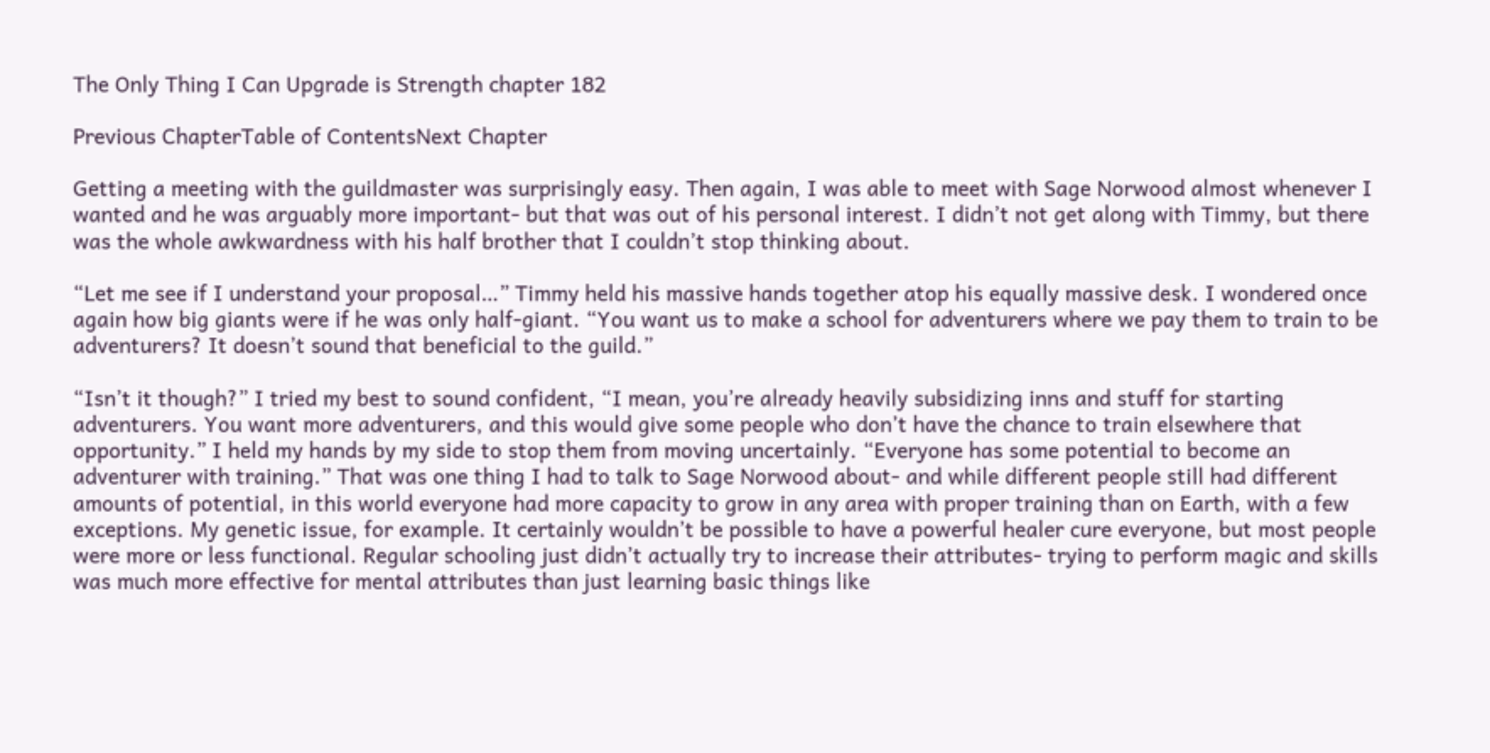The Only Thing I Can Upgrade is Strength chapter 182

Previous ChapterTable of ContentsNext Chapter

Getting a meeting with the guildmaster was surprisingly easy. Then again, I was able to meet with Sage Norwood almost whenever I wanted and he was arguably more important- but that was out of his personal interest. I didn’t not get along with Timmy, but there was the whole awkwardness with his half brother that I couldn’t stop thinking about.

“Let me see if I understand your proposal…” Timmy held his massive hands together atop his equally massive desk. I wondered once again how big giants were if he was only half-giant. “You want us to make a school for adventurers where we pay them to train to be adventurers? It doesn’t sound that beneficial to the guild.”

“Isn’t it though?” I tried my best to sound confident, “I mean, you’re already heavily subsidizing inns and stuff for starting adventurers. You want more adventurers, and this would give some people who don’t have the chance to train elsewhere that opportunity.” I held my hands by my side to stop them from moving uncertainly. “Everyone has some potential to become an adventurer with training.” That was one thing I had to talk to Sage Norwood about- and while different people still had different amounts of potential, in this world everyone had more capacity to grow in any area with proper training than on Earth, with a few exceptions. My genetic issue, for example. It certainly wouldn’t be possible to have a powerful healer cure everyone, but most people were more or less functional. Regular schooling just didn’t actually try to increase their attributes- trying to perform magic and skills was much more effective for mental attributes than just learning basic things like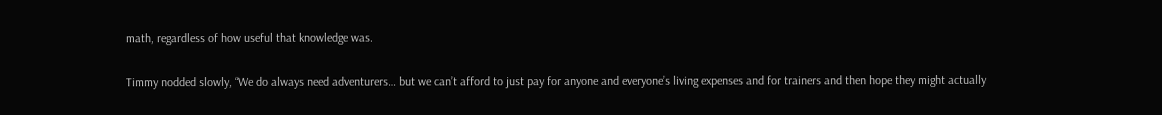math, regardless of how useful that knowledge was.

Timmy nodded slowly, “We do always need adventurers… but we can’t afford to just pay for anyone and everyone’s living expenses and for trainers and then hope they might actually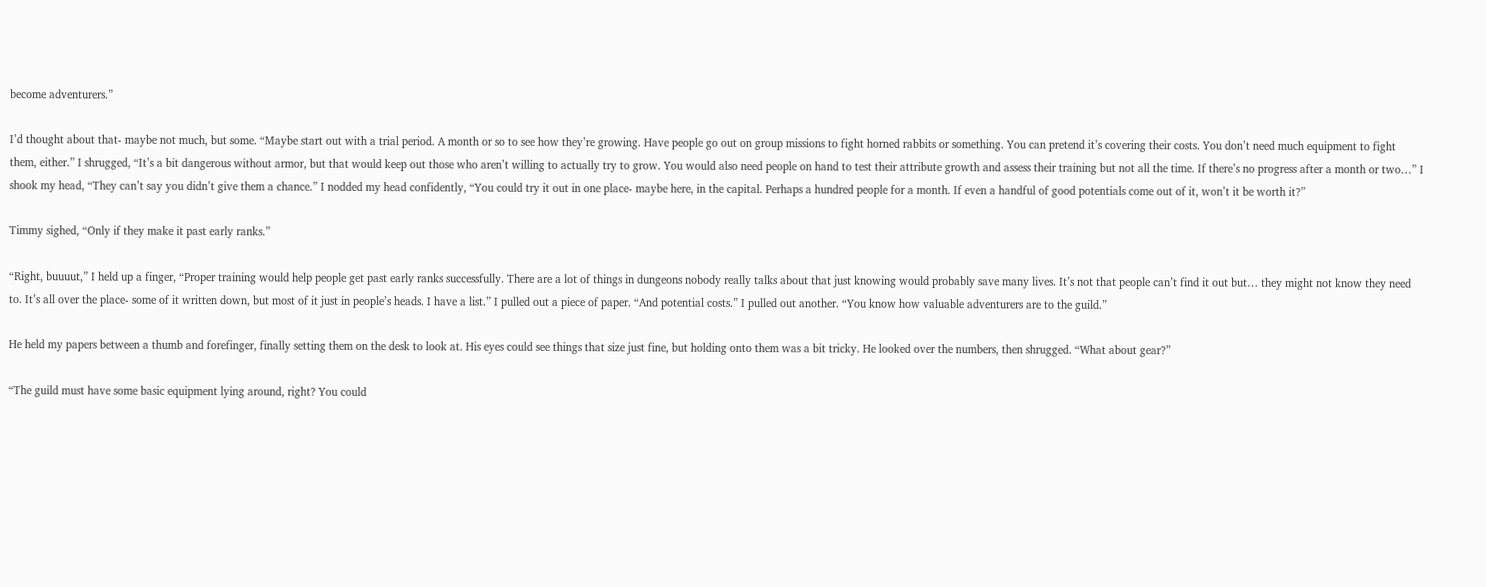become adventurers.”

I’d thought about that- maybe not much, but some. “Maybe start out with a trial period. A month or so to see how they’re growing. Have people go out on group missions to fight horned rabbits or something. You can pretend it’s covering their costs. You don’t need much equipment to fight them, either.” I shrugged, “It’s a bit dangerous without armor, but that would keep out those who aren’t willing to actually try to grow. You would also need people on hand to test their attribute growth and assess their training but not all the time. If there’s no progress after a month or two…” I shook my head, “They can’t say you didn’t give them a chance.” I nodded my head confidently, “You could try it out in one place- maybe here, in the capital. Perhaps a hundred people for a month. If even a handful of good potentials come out of it, won’t it be worth it?”

Timmy sighed, “Only if they make it past early ranks.”

“Right, buuuut,” I held up a finger, “Proper training would help people get past early ranks successfully. There are a lot of things in dungeons nobody really talks about that just knowing would probably save many lives. It’s not that people can’t find it out but… they might not know they need to. It’s all over the place- some of it written down, but most of it just in people’s heads. I have a list.” I pulled out a piece of paper. “And potential costs.” I pulled out another. “You know how valuable adventurers are to the guild.”

He held my papers between a thumb and forefinger, finally setting them on the desk to look at. His eyes could see things that size just fine, but holding onto them was a bit tricky. He looked over the numbers, then shrugged. “What about gear?”

“The guild must have some basic equipment lying around, right? You could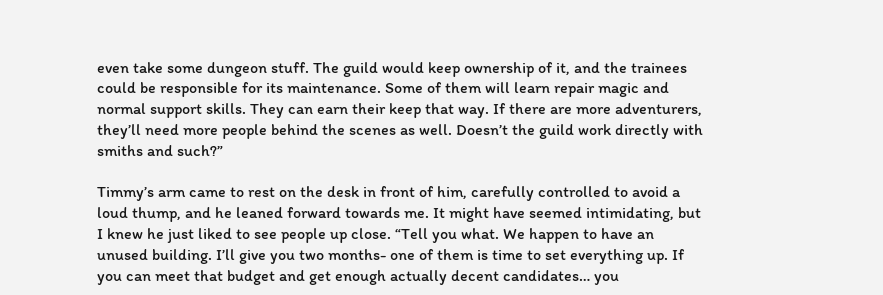even take some dungeon stuff. The guild would keep ownership of it, and the trainees could be responsible for its maintenance. Some of them will learn repair magic and normal support skills. They can earn their keep that way. If there are more adventurers, they’ll need more people behind the scenes as well. Doesn’t the guild work directly with smiths and such?”

Timmy’s arm came to rest on the desk in front of him, carefully controlled to avoid a loud thump, and he leaned forward towards me. It might have seemed intimidating, but I knew he just liked to see people up close. “Tell you what. We happen to have an unused building. I’ll give you two months- one of them is time to set everything up. If you can meet that budget and get enough actually decent candidates… you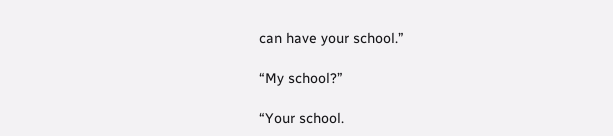can have your school.”

“My school?”

“Your school.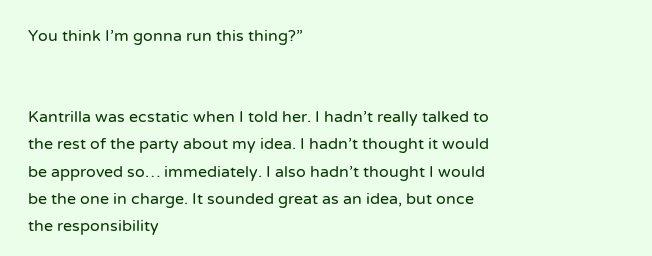You think I’m gonna run this thing?”


Kantrilla was ecstatic when I told her. I hadn’t really talked to the rest of the party about my idea. I hadn’t thought it would be approved so… immediately. I also hadn’t thought I would be the one in charge. It sounded great as an idea, but once the responsibility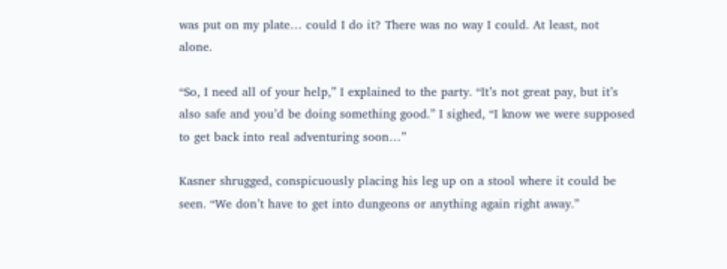was put on my plate… could I do it? There was no way I could. At least, not alone.

“So, I need all of your help,” I explained to the party. “It’s not great pay, but it’s also safe and you’d be doing something good.” I sighed, “I know we were supposed to get back into real adventuring soon…”

Kasner shrugged, conspicuously placing his leg up on a stool where it could be seen. “We don’t have to get into dungeons or anything again right away.”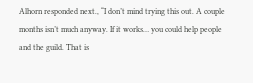Alhorn responded next., “I don’t mind trying this out. A couple months isn’t much anyway. If it works… you could help people and the guild. That is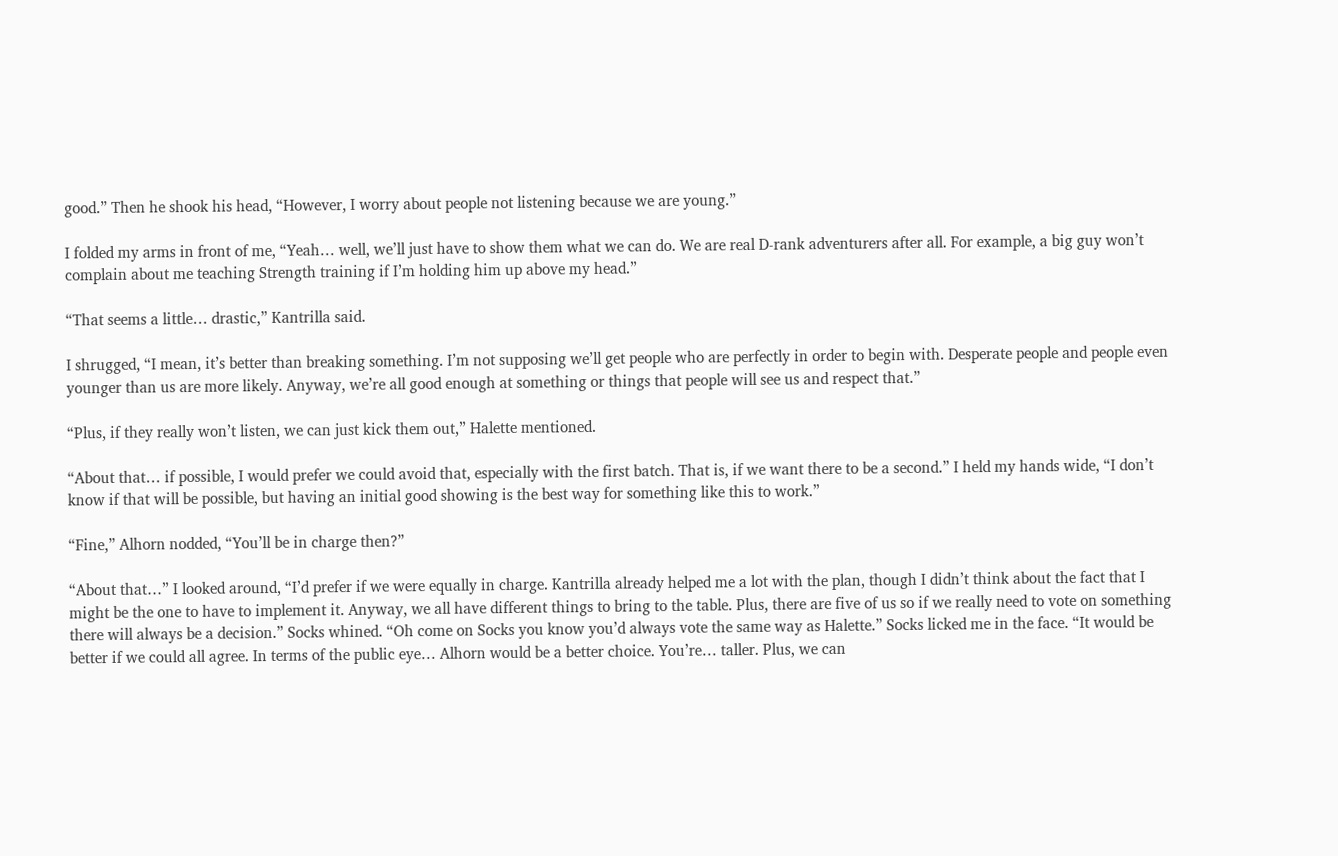good.” Then he shook his head, “However, I worry about people not listening because we are young.”

I folded my arms in front of me, “Yeah… well, we’ll just have to show them what we can do. We are real D-rank adventurers after all. For example, a big guy won’t complain about me teaching Strength training if I’m holding him up above my head.”

“That seems a little… drastic,” Kantrilla said.

I shrugged, “I mean, it’s better than breaking something. I’m not supposing we’ll get people who are perfectly in order to begin with. Desperate people and people even younger than us are more likely. Anyway, we’re all good enough at something or things that people will see us and respect that.”

“Plus, if they really won’t listen, we can just kick them out,” Halette mentioned.

“About that… if possible, I would prefer we could avoid that, especially with the first batch. That is, if we want there to be a second.” I held my hands wide, “I don’t know if that will be possible, but having an initial good showing is the best way for something like this to work.”

“Fine,” Alhorn nodded, “You’ll be in charge then?”

“About that…” I looked around, “I’d prefer if we were equally in charge. Kantrilla already helped me a lot with the plan, though I didn’t think about the fact that I might be the one to have to implement it. Anyway, we all have different things to bring to the table. Plus, there are five of us so if we really need to vote on something there will always be a decision.” Socks whined. “Oh come on Socks you know you’d always vote the same way as Halette.” Socks licked me in the face. “It would be better if we could all agree. In terms of the public eye… Alhorn would be a better choice. You’re… taller. Plus, we can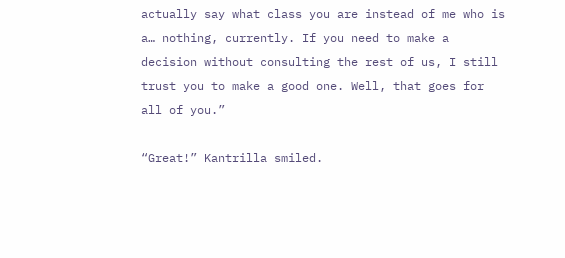actually say what class you are instead of me who is a… nothing, currently. If you need to make a decision without consulting the rest of us, I still trust you to make a good one. Well, that goes for all of you.”

“Great!” Kantrilla smiled.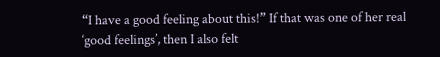“I have a good feeling about this!” If that was one of her real ‘good feelings’, then I also felt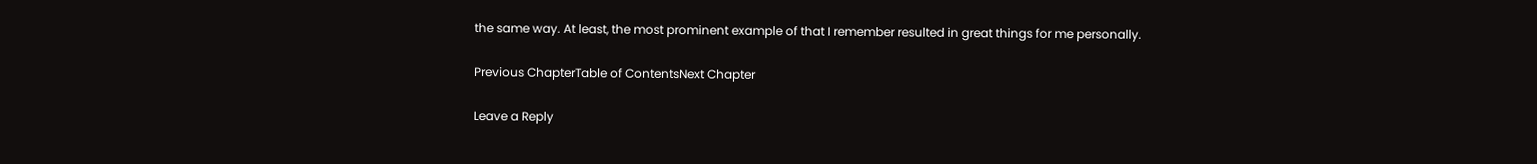the same way. At least, the most prominent example of that I remember resulted in great things for me personally.

Previous ChapterTable of ContentsNext Chapter

Leave a Reply